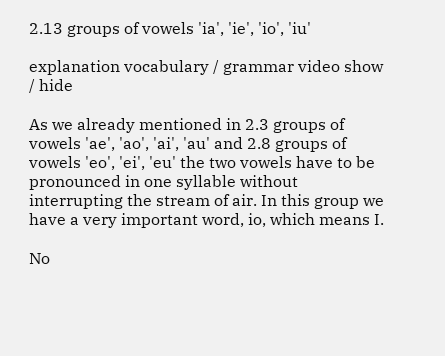2.13 groups of vowels 'ia', 'ie', 'io', 'iu'

explanation vocabulary / grammar video show / hide

As we already mentioned in 2.3 groups of vowels 'ae', 'ao', 'ai', 'au' and 2.8 groups of vowels 'eo', 'ei', 'eu' the two vowels have to be pronounced in one syllable without interrupting the stream of air. In this group we have a very important word, io, which means I.

No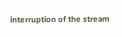interruption of the stream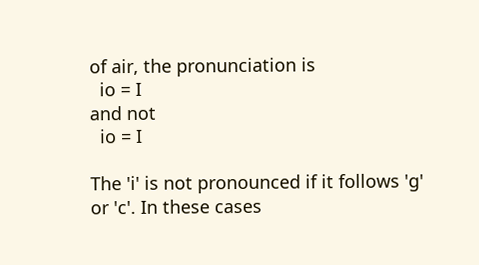of air, the pronunciation is
  io = I
and not
  io = I

The 'i' is not pronounced if it follows 'g' or 'c'. In these cases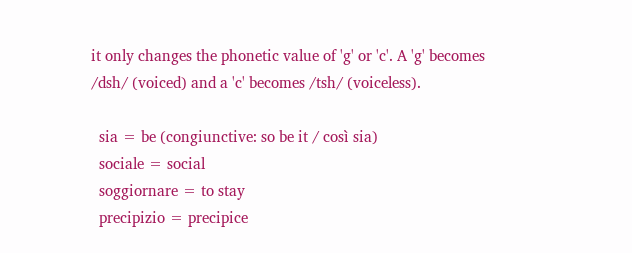it only changes the phonetic value of 'g' or 'c'. A 'g' becomes /dsh/ (voiced) and a 'c' becomes /tsh/ (voiceless).

  sia = be (congiunctive: so be it / così sia)
  sociale = social
  soggiornare = to stay
  precipizio = precipice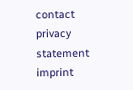contact privacy statement imprint